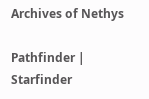Archives of Nethys

Pathfinder | Starfinder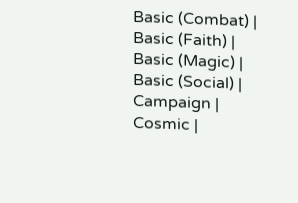Basic (Combat) | Basic (Faith) | Basic (Magic) | Basic (Social) | Campaign | Cosmic |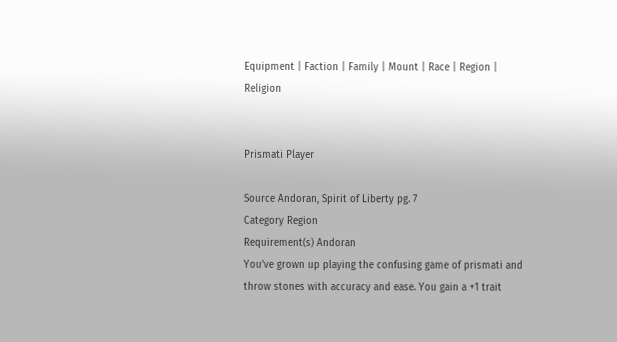Equipment | Faction | Family | Mount | Race | Region | Religion


Prismati Player

Source Andoran, Spirit of Liberty pg. 7
Category Region
Requirement(s) Andoran
You’ve grown up playing the confusing game of prismati and throw stones with accuracy and ease. You gain a +1 trait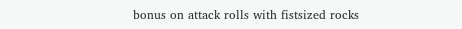bonus on attack rolls with fistsized rocks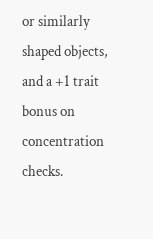or similarly shaped objects, and a +1 trait bonus on concentration checks.